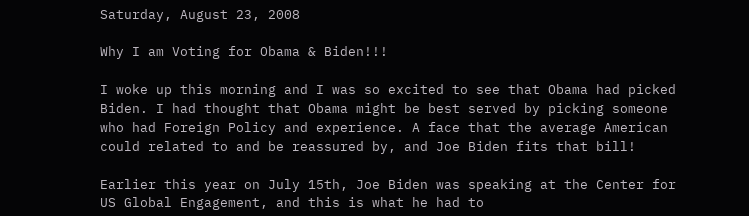Saturday, August 23, 2008

Why I am Voting for Obama & Biden!!!

I woke up this morning and I was so excited to see that Obama had picked Biden. I had thought that Obama might be best served by picking someone who had Foreign Policy and experience. A face that the average American could related to and be reassured by, and Joe Biden fits that bill!

Earlier this year on July 15th, Joe Biden was speaking at the Center for US Global Engagement, and this is what he had to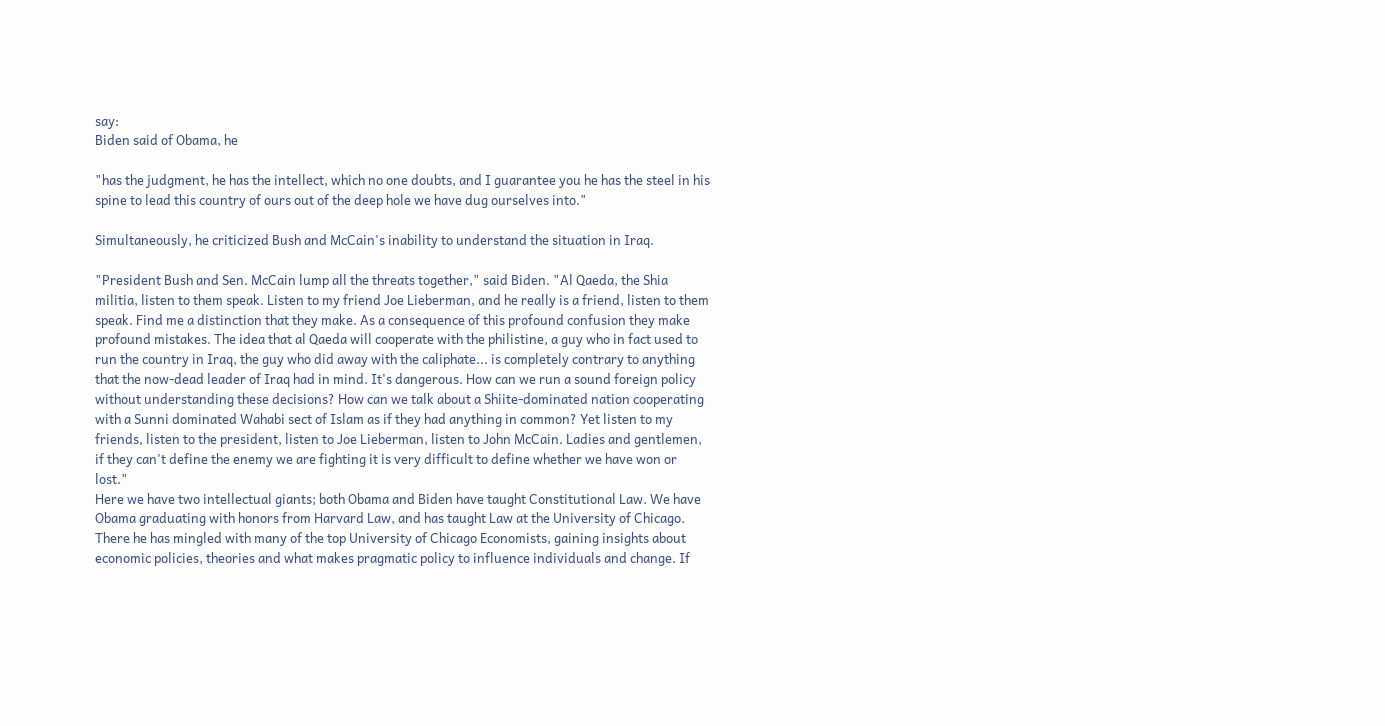say:
Biden said of Obama, he

"has the judgment, he has the intellect, which no one doubts, and I guarantee you he has the steel in his spine to lead this country of ours out of the deep hole we have dug ourselves into."

Simultaneously, he criticized Bush and McCain's inability to understand the situation in Iraq.

"President Bush and Sen. McCain lump all the threats together," said Biden. "Al Qaeda, the Shia militia, listen to them speak. Listen to my friend Joe Lieberman, and he really is a friend, listen to them speak. Find me a distinction that they make. As a consequence of this profound confusion they make profound mistakes. The idea that al Qaeda will cooperate with the philistine, a guy who in fact used to run the country in Iraq, the guy who did away with the caliphate... is completely contrary to anything that the now-dead leader of Iraq had in mind. It's dangerous. How can we run a sound foreign policy without understanding these decisions? How can we talk about a Shiite-dominated nation cooperating with a Sunni dominated Wahabi sect of Islam as if they had anything in common? Yet listen to my friends, listen to the president, listen to Joe Lieberman, listen to John McCain. Ladies and gentlemen, if they can't define the enemy we are fighting it is very difficult to define whether we have won or lost."
Here we have two intellectual giants; both Obama and Biden have taught Constitutional Law. We have Obama graduating with honors from Harvard Law, and has taught Law at the University of Chicago. There he has mingled with many of the top University of Chicago Economists, gaining insights about economic policies, theories and what makes pragmatic policy to influence individuals and change. If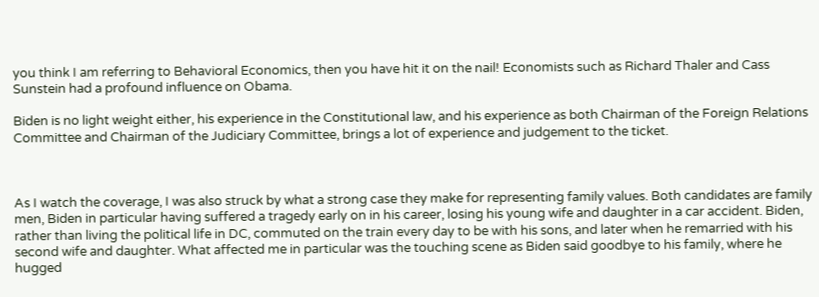you think I am referring to Behavioral Economics, then you have hit it on the nail! Economists such as Richard Thaler and Cass Sunstein had a profound influence on Obama.

Biden is no light weight either, his experience in the Constitutional law, and his experience as both Chairman of the Foreign Relations Committee and Chairman of the Judiciary Committee, brings a lot of experience and judgement to the ticket.



As I watch the coverage, I was also struck by what a strong case they make for representing family values. Both candidates are family men, Biden in particular having suffered a tragedy early on in his career, losing his young wife and daughter in a car accident. Biden, rather than living the political life in DC, commuted on the train every day to be with his sons, and later when he remarried with his second wife and daughter. What affected me in particular was the touching scene as Biden said goodbye to his family, where he hugged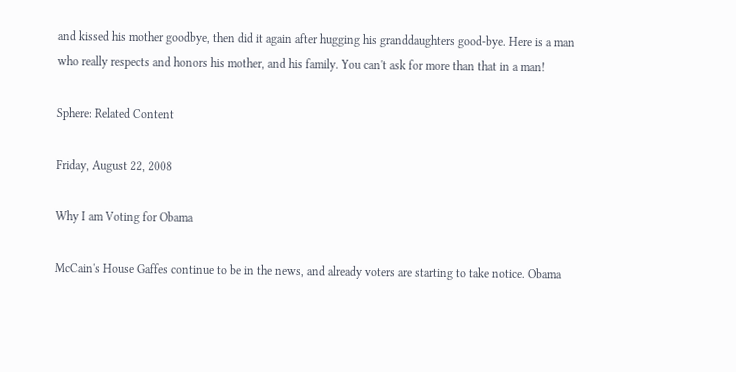and kissed his mother goodbye, then did it again after hugging his granddaughters good-bye. Here is a man who really respects and honors his mother, and his family. You can't ask for more than that in a man!

Sphere: Related Content

Friday, August 22, 2008

Why I am Voting for Obama

McCain's House Gaffes continue to be in the news, and already voters are starting to take notice. Obama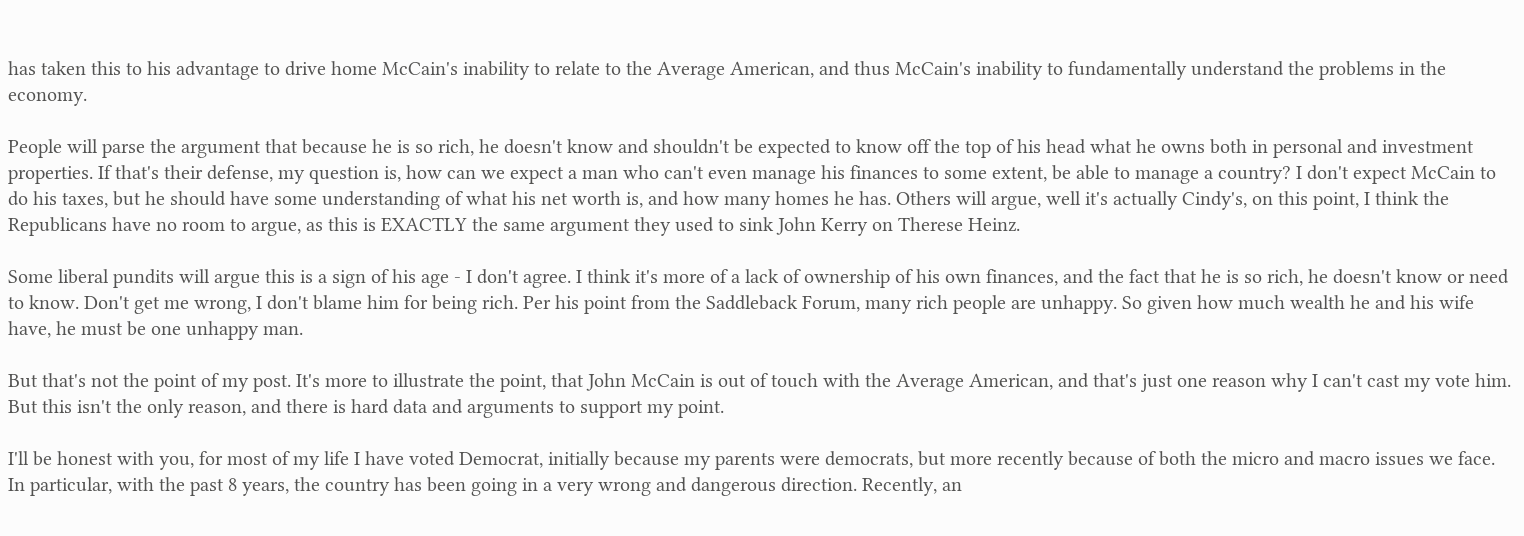has taken this to his advantage to drive home McCain's inability to relate to the Average American, and thus McCain's inability to fundamentally understand the problems in the economy.

People will parse the argument that because he is so rich, he doesn't know and shouldn't be expected to know off the top of his head what he owns both in personal and investment properties. If that's their defense, my question is, how can we expect a man who can't even manage his finances to some extent, be able to manage a country? I don't expect McCain to do his taxes, but he should have some understanding of what his net worth is, and how many homes he has. Others will argue, well it's actually Cindy's, on this point, I think the Republicans have no room to argue, as this is EXACTLY the same argument they used to sink John Kerry on Therese Heinz.

Some liberal pundits will argue this is a sign of his age - I don't agree. I think it's more of a lack of ownership of his own finances, and the fact that he is so rich, he doesn't know or need to know. Don't get me wrong, I don't blame him for being rich. Per his point from the Saddleback Forum, many rich people are unhappy. So given how much wealth he and his wife have, he must be one unhappy man.

But that's not the point of my post. It's more to illustrate the point, that John McCain is out of touch with the Average American, and that's just one reason why I can't cast my vote him. But this isn't the only reason, and there is hard data and arguments to support my point.

I'll be honest with you, for most of my life I have voted Democrat, initially because my parents were democrats, but more recently because of both the micro and macro issues we face. In particular, with the past 8 years, the country has been going in a very wrong and dangerous direction. Recently, an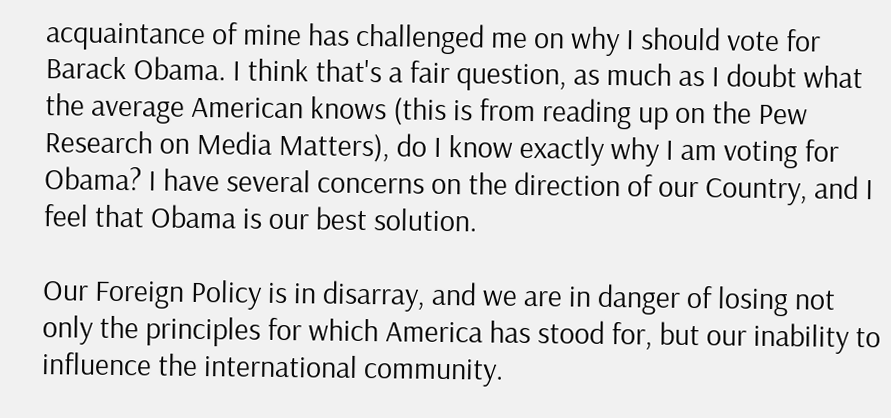acquaintance of mine has challenged me on why I should vote for Barack Obama. I think that's a fair question, as much as I doubt what the average American knows (this is from reading up on the Pew Research on Media Matters), do I know exactly why I am voting for Obama? I have several concerns on the direction of our Country, and I feel that Obama is our best solution.

Our Foreign Policy is in disarray, and we are in danger of losing not only the principles for which America has stood for, but our inability to influence the international community.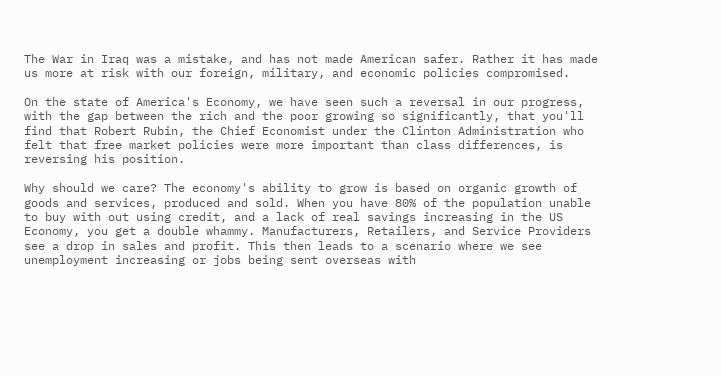The War in Iraq was a mistake, and has not made American safer. Rather it has made us more at risk with our foreign, military, and economic policies compromised.

On the state of America's Economy, we have seen such a reversal in our progress, with the gap between the rich and the poor growing so significantly, that you'll find that Robert Rubin, the Chief Economist under the Clinton Administration who felt that free market policies were more important than class differences, is reversing his position.

Why should we care? The economy's ability to grow is based on organic growth of goods and services, produced and sold. When you have 80% of the population unable to buy with out using credit, and a lack of real savings increasing in the US Economy, you get a double whammy. Manufacturers, Retailers, and Service Providers see a drop in sales and profit. This then leads to a scenario where we see unemployment increasing or jobs being sent overseas with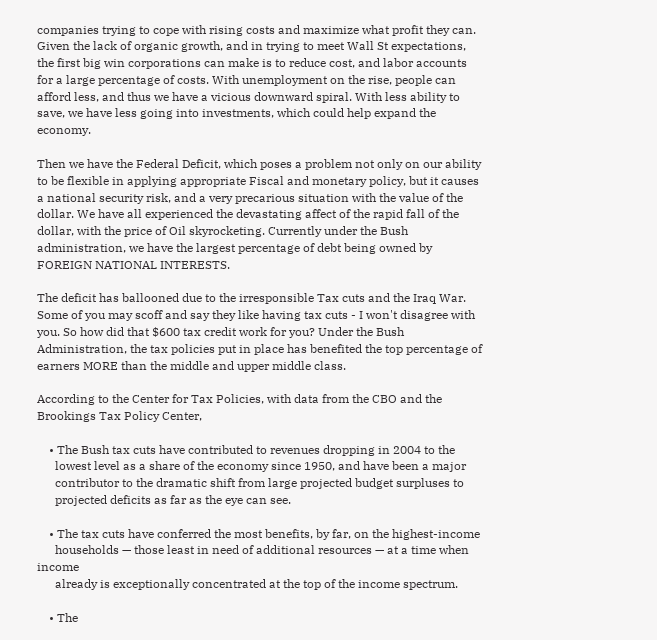companies trying to cope with rising costs and maximize what profit they can. Given the lack of organic growth, and in trying to meet Wall St expectations, the first big win corporations can make is to reduce cost, and labor accounts for a large percentage of costs. With unemployment on the rise, people can afford less, and thus we have a vicious downward spiral. With less ability to save, we have less going into investments, which could help expand the economy.

Then we have the Federal Deficit, which poses a problem not only on our ability to be flexible in applying appropriate Fiscal and monetary policy, but it causes a national security risk, and a very precarious situation with the value of the dollar. We have all experienced the devastating affect of the rapid fall of the dollar, with the price of Oil skyrocketing. Currently under the Bush administration, we have the largest percentage of debt being owned by FOREIGN NATIONAL INTERESTS.

The deficit has ballooned due to the irresponsible Tax cuts and the Iraq War. Some of you may scoff and say they like having tax cuts - I won't disagree with you. So how did that $600 tax credit work for you? Under the Bush Administration, the tax policies put in place has benefited the top percentage of earners MORE than the middle and upper middle class.

According to the Center for Tax Policies, with data from the CBO and the Brookings Tax Policy Center,

    • The Bush tax cuts have contributed to revenues dropping in 2004 to the
      lowest level as a share of the economy since 1950, and have been a major
      contributor to the dramatic shift from large projected budget surpluses to
      projected deficits as far as the eye can see.

    • The tax cuts have conferred the most benefits, by far, on the highest-income
      households — those least in need of additional resources — at a time when income
      already is exceptionally concentrated at the top of the income spectrum.

    • The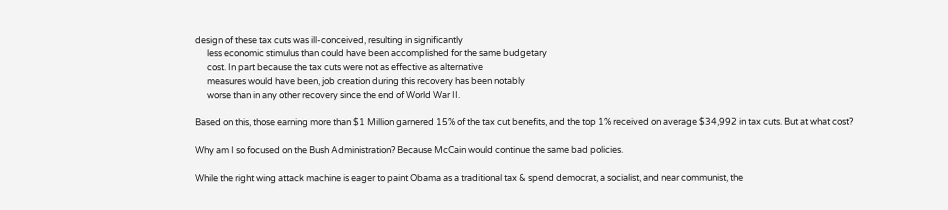design of these tax cuts was ill-conceived, resulting in significantly
      less economic stimulus than could have been accomplished for the same budgetary
      cost. In part because the tax cuts were not as effective as alternative
      measures would have been, job creation during this recovery has been notably
      worse than in any other recovery since the end of World War II.

Based on this, those earning more than $1 Million garnered 15% of the tax cut benefits, and the top 1% received on average $34,992 in tax cuts. But at what cost?

Why am I so focused on the Bush Administration? Because McCain would continue the same bad policies.

While the right wing attack machine is eager to paint Obama as a traditional tax & spend democrat, a socialist, and near communist, the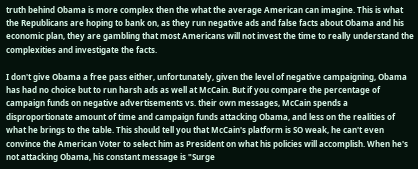truth behind Obama is more complex then the what the average American can imagine. This is what the Republicans are hoping to bank on, as they run negative ads and false facts about Obama and his economic plan, they are gambling that most Americans will not invest the time to really understand the complexities and investigate the facts.

I don't give Obama a free pass either, unfortunately, given the level of negative campaigning, Obama has had no choice but to run harsh ads as well at McCain. But if you compare the percentage of campaign funds on negative advertisements vs. their own messages, McCain spends a disproportionate amount of time and campaign funds attacking Obama, and less on the realities of what he brings to the table. This should tell you that McCain's platform is SO weak, he can't even convince the American Voter to select him as President on what his policies will accomplish. When he's not attacking Obama, his constant message is "Surge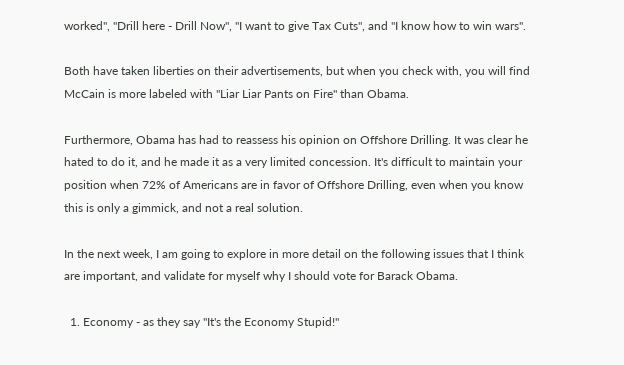worked", "Drill here - Drill Now", "I want to give Tax Cuts", and "I know how to win wars".

Both have taken liberties on their advertisements, but when you check with, you will find McCain is more labeled with "Liar Liar Pants on Fire" than Obama.

Furthermore, Obama has had to reassess his opinion on Offshore Drilling. It was clear he hated to do it, and he made it as a very limited concession. It's difficult to maintain your position when 72% of Americans are in favor of Offshore Drilling, even when you know this is only a gimmick, and not a real solution.

In the next week, I am going to explore in more detail on the following issues that I think are important, and validate for myself why I should vote for Barack Obama.

  1. Economy - as they say "It's the Economy Stupid!"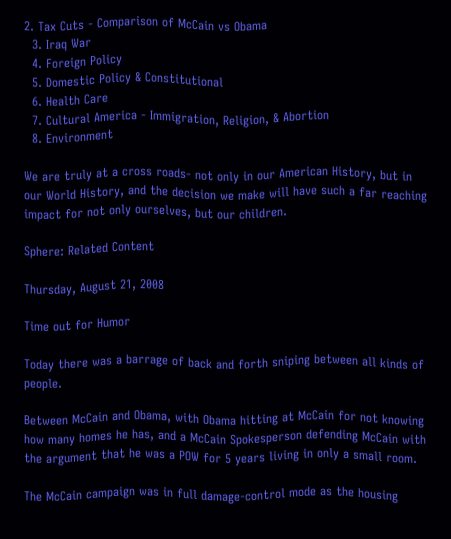2. Tax Cuts - Comparison of McCain vs Obama
  3. Iraq War
  4. Foreign Policy
  5. Domestic Policy & Constitutional
  6. Health Care
  7. Cultural America - Immigration, Religion, & Abortion
  8. Environment

We are truly at a cross roads- not only in our American History, but in our World History, and the decision we make will have such a far reaching impact for not only ourselves, but our children.

Sphere: Related Content

Thursday, August 21, 2008

Time out for Humor

Today there was a barrage of back and forth sniping between all kinds of people.

Between McCain and Obama, with Obama hitting at McCain for not knowing how many homes he has, and a McCain Spokesperson defending McCain with the argument that he was a POW for 5 years living in only a small room.

The McCain campaign was in full damage-control mode as the housing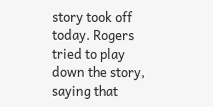story took off today. Rogers tried to play down the story, saying that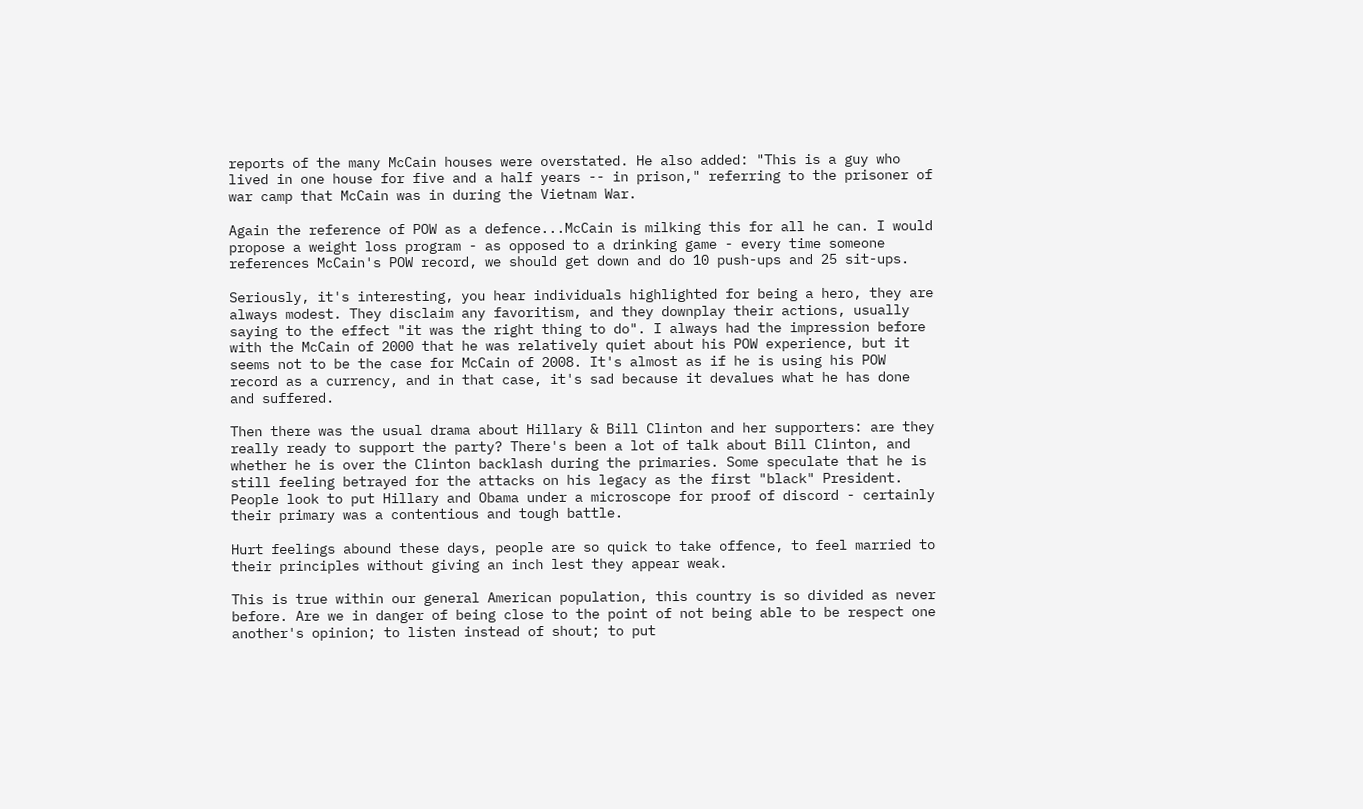reports of the many McCain houses were overstated. He also added: "This is a guy who lived in one house for five and a half years -- in prison," referring to the prisoner of war camp that McCain was in during the Vietnam War.

Again the reference of POW as a defence...McCain is milking this for all he can. I would propose a weight loss program - as opposed to a drinking game - every time someone references McCain's POW record, we should get down and do 10 push-ups and 25 sit-ups.

Seriously, it's interesting, you hear individuals highlighted for being a hero, they are always modest. They disclaim any favoritism, and they downplay their actions, usually saying to the effect "it was the right thing to do". I always had the impression before with the McCain of 2000 that he was relatively quiet about his POW experience, but it seems not to be the case for McCain of 2008. It's almost as if he is using his POW record as a currency, and in that case, it's sad because it devalues what he has done and suffered.

Then there was the usual drama about Hillary & Bill Clinton and her supporters: are they really ready to support the party? There's been a lot of talk about Bill Clinton, and whether he is over the Clinton backlash during the primaries. Some speculate that he is still feeling betrayed for the attacks on his legacy as the first "black" President. People look to put Hillary and Obama under a microscope for proof of discord - certainly their primary was a contentious and tough battle.

Hurt feelings abound these days, people are so quick to take offence, to feel married to their principles without giving an inch lest they appear weak.

This is true within our general American population, this country is so divided as never before. Are we in danger of being close to the point of not being able to be respect one another's opinion; to listen instead of shout; to put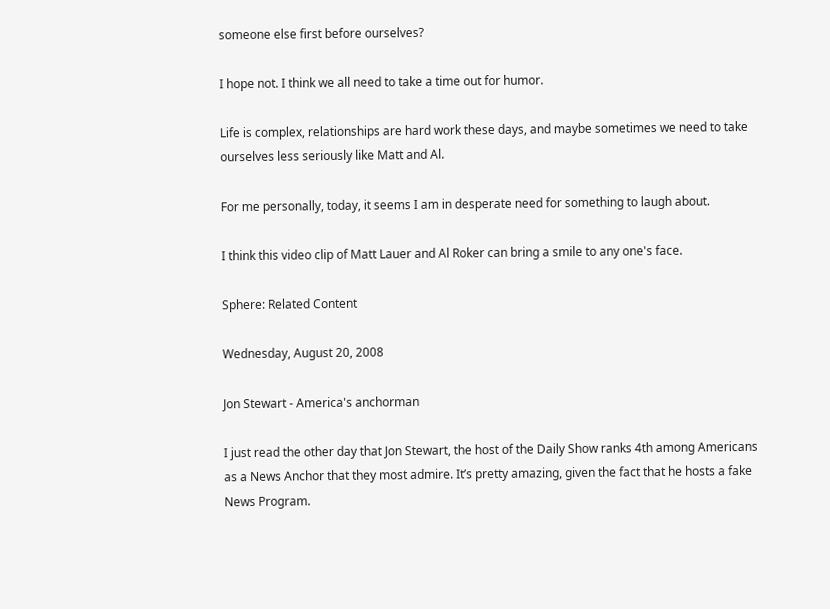someone else first before ourselves?

I hope not. I think we all need to take a time out for humor.

Life is complex, relationships are hard work these days, and maybe sometimes we need to take ourselves less seriously like Matt and Al.

For me personally, today, it seems I am in desperate need for something to laugh about.

I think this video clip of Matt Lauer and Al Roker can bring a smile to any one's face.

Sphere: Related Content

Wednesday, August 20, 2008

Jon Stewart - America's anchorman

I just read the other day that Jon Stewart, the host of the Daily Show ranks 4th among Americans as a News Anchor that they most admire. It’s pretty amazing, given the fact that he hosts a fake News Program.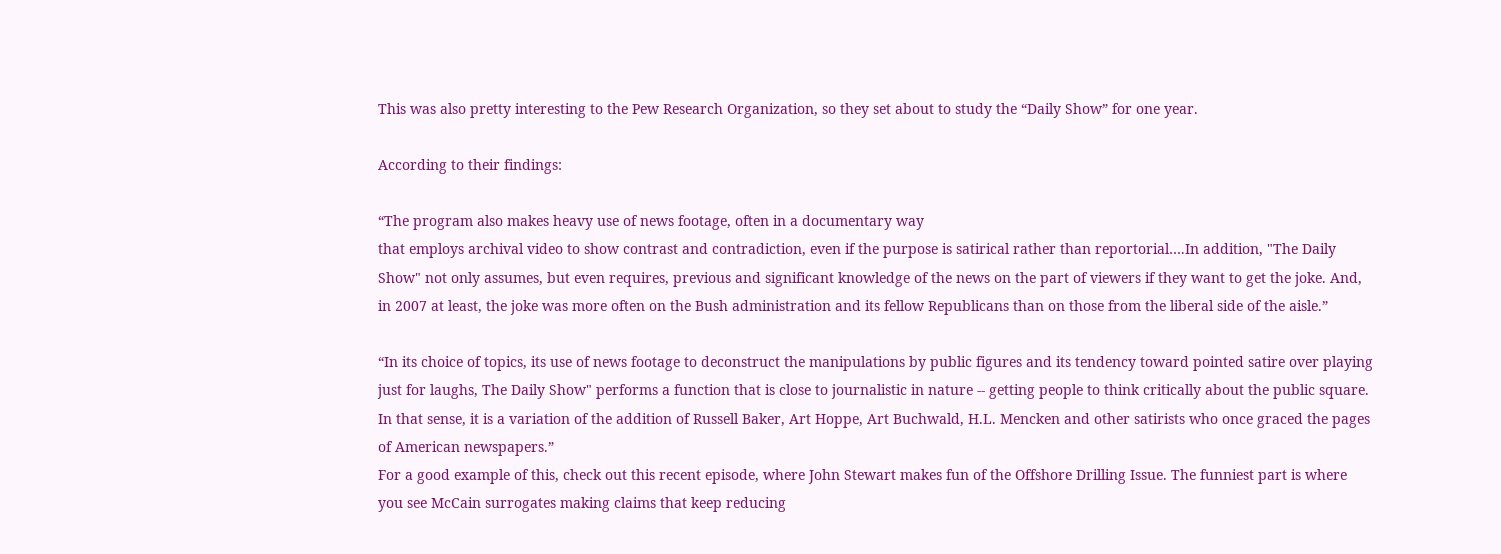This was also pretty interesting to the Pew Research Organization, so they set about to study the “Daily Show” for one year.

According to their findings:

“The program also makes heavy use of news footage, often in a documentary way
that employs archival video to show contrast and contradiction, even if the purpose is satirical rather than reportorial….In addition, "The Daily Show" not only assumes, but even requires, previous and significant knowledge of the news on the part of viewers if they want to get the joke. And, in 2007 at least, the joke was more often on the Bush administration and its fellow Republicans than on those from the liberal side of the aisle.”

“In its choice of topics, its use of news footage to deconstruct the manipulations by public figures and its tendency toward pointed satire over playing just for laughs, The Daily Show" performs a function that is close to journalistic in nature -- getting people to think critically about the public square. In that sense, it is a variation of the addition of Russell Baker, Art Hoppe, Art Buchwald, H.L. Mencken and other satirists who once graced the pages of American newspapers.”
For a good example of this, check out this recent episode, where John Stewart makes fun of the Offshore Drilling Issue. The funniest part is where you see McCain surrogates making claims that keep reducing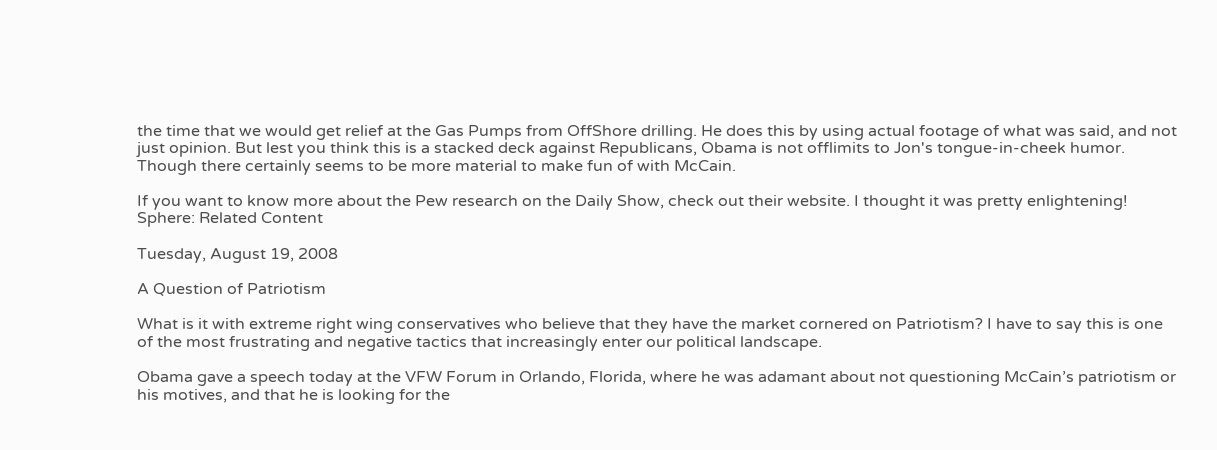the time that we would get relief at the Gas Pumps from OffShore drilling. He does this by using actual footage of what was said, and not just opinion. But lest you think this is a stacked deck against Republicans, Obama is not offlimits to Jon's tongue-in-cheek humor. Though there certainly seems to be more material to make fun of with McCain.

If you want to know more about the Pew research on the Daily Show, check out their website. I thought it was pretty enlightening!
Sphere: Related Content

Tuesday, August 19, 2008

A Question of Patriotism

What is it with extreme right wing conservatives who believe that they have the market cornered on Patriotism? I have to say this is one of the most frustrating and negative tactics that increasingly enter our political landscape.

Obama gave a speech today at the VFW Forum in Orlando, Florida, where he was adamant about not questioning McCain’s patriotism or his motives, and that he is looking for the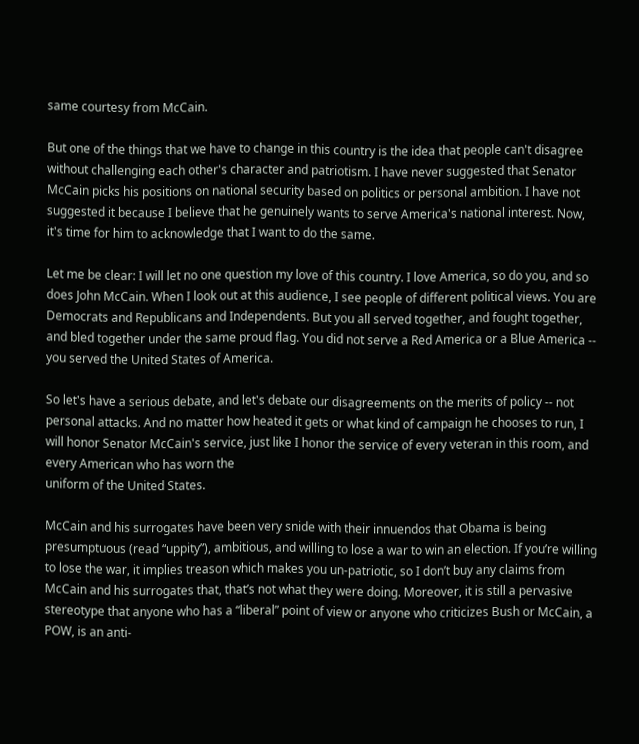same courtesy from McCain.

But one of the things that we have to change in this country is the idea that people can't disagree without challenging each other's character and patriotism. I have never suggested that Senator McCain picks his positions on national security based on politics or personal ambition. I have not suggested it because I believe that he genuinely wants to serve America's national interest. Now, it's time for him to acknowledge that I want to do the same.

Let me be clear: I will let no one question my love of this country. I love America, so do you, and so does John McCain. When I look out at this audience, I see people of different political views. You are Democrats and Republicans and Independents. But you all served together, and fought together, and bled together under the same proud flag. You did not serve a Red America or a Blue America -- you served the United States of America.

So let's have a serious debate, and let's debate our disagreements on the merits of policy -- not personal attacks. And no matter how heated it gets or what kind of campaign he chooses to run, I will honor Senator McCain's service, just like I honor the service of every veteran in this room, and every American who has worn the
uniform of the United States.

McCain and his surrogates have been very snide with their innuendos that Obama is being presumptuous (read “uppity”), ambitious, and willing to lose a war to win an election. If you’re willing to lose the war, it implies treason which makes you un-patriotic, so I don’t buy any claims from McCain and his surrogates that, that’s not what they were doing. Moreover, it is still a pervasive stereotype that anyone who has a “liberal” point of view or anyone who criticizes Bush or McCain, a POW, is an anti-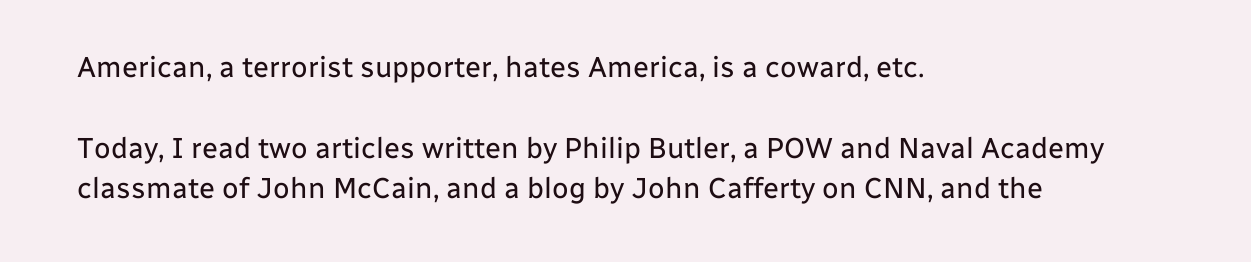American, a terrorist supporter, hates America, is a coward, etc.

Today, I read two articles written by Philip Butler, a POW and Naval Academy classmate of John McCain, and a blog by John Cafferty on CNN, and the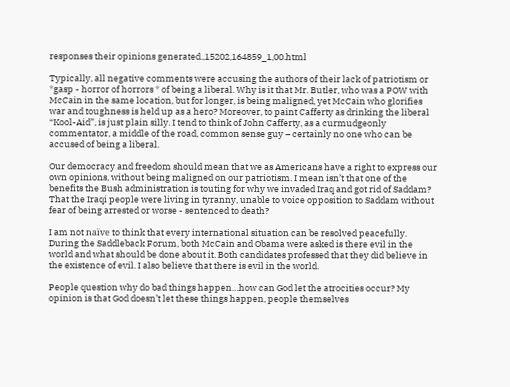responses their opinions generated.,15202,164859_1,00.html

Typically, all negative comments were accusing the authors of their lack of patriotism or *gasp - horror of horrors * of being a liberal. Why is it that Mr. Butler, who was a POW with McCain in the same location, but for longer, is being maligned, yet McCain who glorifies war and toughness is held up as a hero? Moreover, to paint Cafferty as drinking the liberal “Kool-Aid”, is just plain silly. I tend to think of John Cafferty, as a curmudgeonly commentator, a middle of the road, common sense guy – certainly no one who can be accused of being a liberal.

Our democracy and freedom should mean that we as Americans have a right to express our own opinions, without being maligned on our patriotism. I mean isn’t that one of the benefits the Bush administration is touting for why we invaded Iraq and got rid of Saddam? That the Iraqi people were living in tyranny, unable to voice opposition to Saddam without fear of being arrested or worse - sentenced to death?

I am not naïve to think that every international situation can be resolved peacefully. During the Saddleback Forum, both McCain and Obama were asked is there evil in the world and what should be done about it. Both candidates professed that they did believe in the existence of evil. I also believe that there is evil in the world.

People question why do bad things happen…how can God let the atrocities occur? My opinion is that God doesn’t let these things happen, people themselves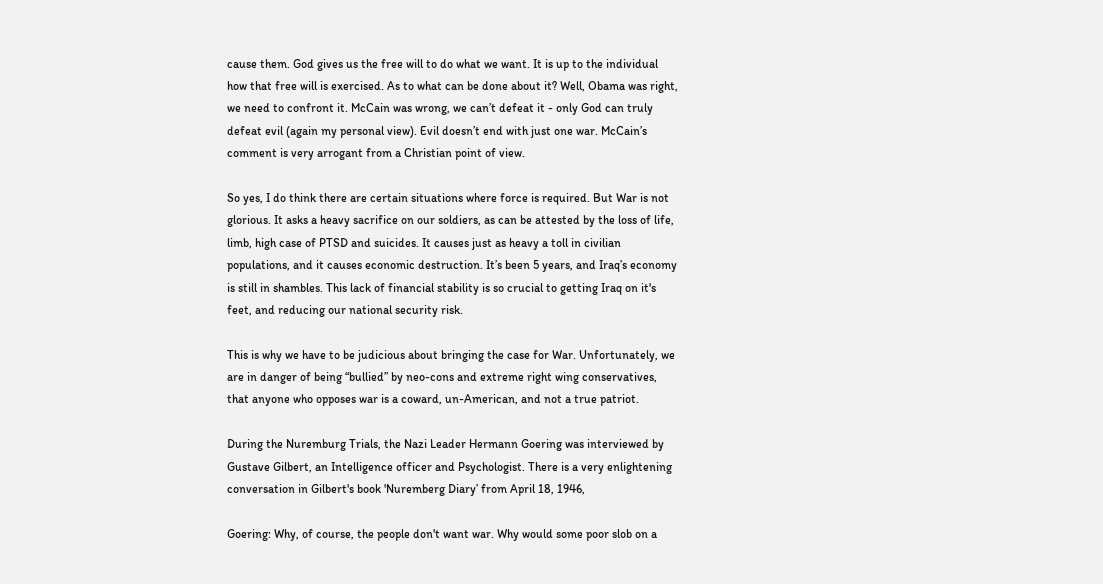cause them. God gives us the free will to do what we want. It is up to the individual how that free will is exercised. As to what can be done about it? Well, Obama was right, we need to confront it. McCain was wrong, we can’t defeat it - only God can truly defeat evil (again my personal view). Evil doesn’t end with just one war. McCain’s comment is very arrogant from a Christian point of view.

So yes, I do think there are certain situations where force is required. But War is not glorious. It asks a heavy sacrifice on our soldiers, as can be attested by the loss of life, limb, high case of PTSD and suicides. It causes just as heavy a toll in civilian populations, and it causes economic destruction. It’s been 5 years, and Iraq’s economy is still in shambles. This lack of financial stability is so crucial to getting Iraq on it's feet, and reducing our national security risk.

This is why we have to be judicious about bringing the case for War. Unfortunately, we are in danger of being “bullied” by neo-cons and extreme right wing conservatives, that anyone who opposes war is a coward, un-American, and not a true patriot.

During the Nuremburg Trials, the Nazi Leader Hermann Goering was interviewed by Gustave Gilbert, an Intelligence officer and Psychologist. There is a very enlightening conversation in Gilbert's book 'Nuremberg Diary’ from April 18, 1946,

Goering: Why, of course, the people don't want war. Why would some poor slob on a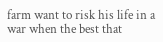farm want to risk his life in a war when the best that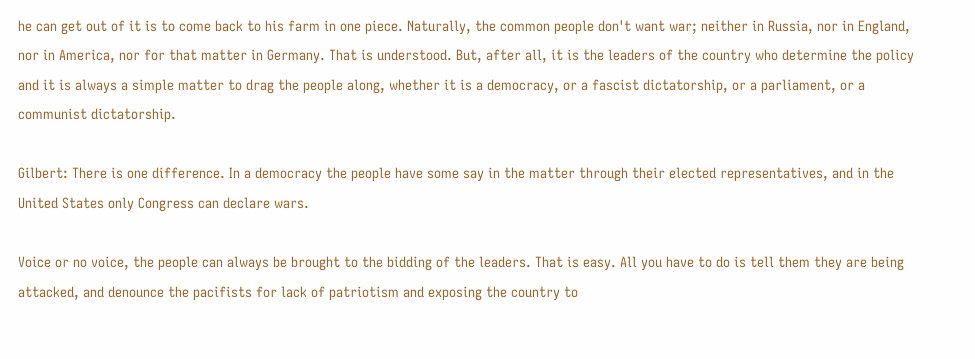he can get out of it is to come back to his farm in one piece. Naturally, the common people don't want war; neither in Russia, nor in England, nor in America, nor for that matter in Germany. That is understood. But, after all, it is the leaders of the country who determine the policy and it is always a simple matter to drag the people along, whether it is a democracy, or a fascist dictatorship, or a parliament, or a communist dictatorship.

Gilbert: There is one difference. In a democracy the people have some say in the matter through their elected representatives, and in the United States only Congress can declare wars.

Voice or no voice, the people can always be brought to the bidding of the leaders. That is easy. All you have to do is tell them they are being attacked, and denounce the pacifists for lack of patriotism and exposing the country to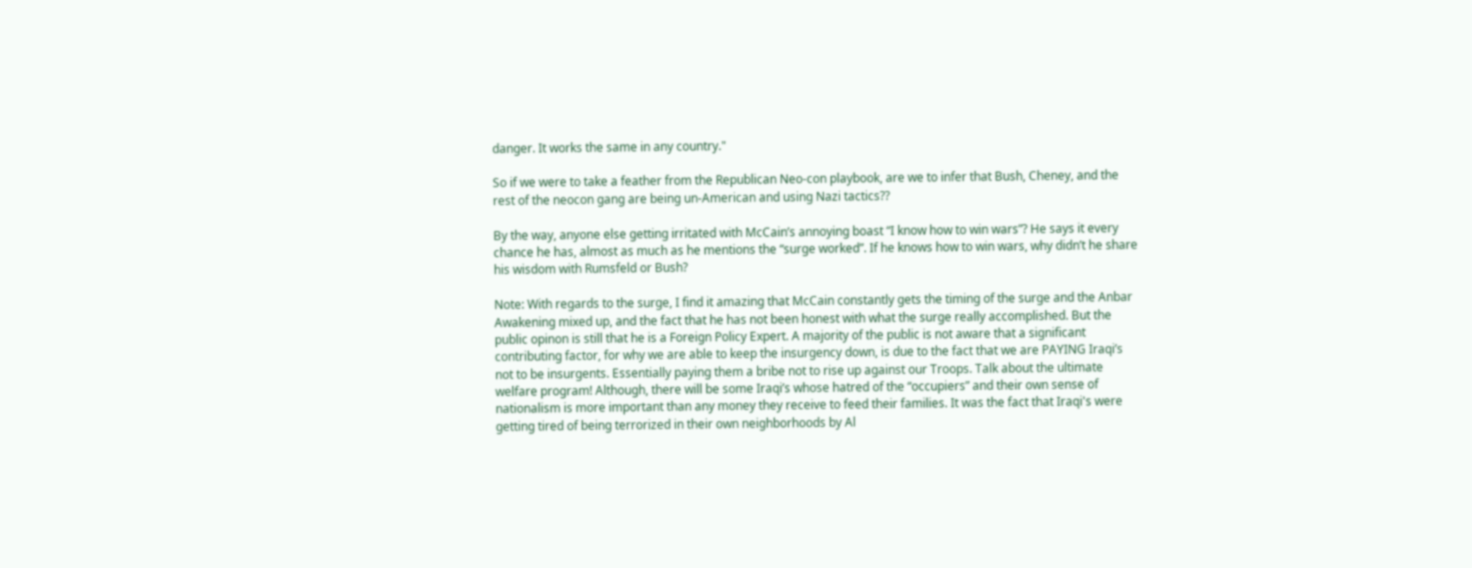danger. It works the same in any country."

So if we were to take a feather from the Republican Neo-con playbook, are we to infer that Bush, Cheney, and the rest of the neocon gang are being un-American and using Nazi tactics??

By the way, anyone else getting irritated with McCain’s annoying boast “I know how to win wars”? He says it every chance he has, almost as much as he mentions the “surge worked”. If he knows how to win wars, why didn’t he share his wisdom with Rumsfeld or Bush?

Note: With regards to the surge, I find it amazing that McCain constantly gets the timing of the surge and the Anbar Awakening mixed up, and the fact that he has not been honest with what the surge really accomplished. But the public opinon is still that he is a Foreign Policy Expert. A majority of the public is not aware that a significant contributing factor, for why we are able to keep the insurgency down, is due to the fact that we are PAYING Iraqi’s not to be insurgents. Essentially paying them a bribe not to rise up against our Troops. Talk about the ultimate welfare program! Although, there will be some Iraqi’s whose hatred of the “occupiers” and their own sense of nationalism is more important than any money they receive to feed their families. It was the fact that Iraqi's were getting tired of being terrorized in their own neighborhoods by Al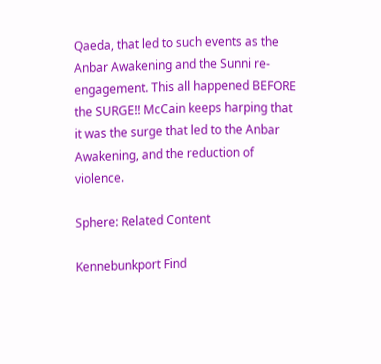Qaeda, that led to such events as the Anbar Awakening and the Sunni re-engagement. This all happened BEFORE the SURGE!! McCain keeps harping that it was the surge that led to the Anbar Awakening, and the reduction of violence.

Sphere: Related Content

Kennebunkport Find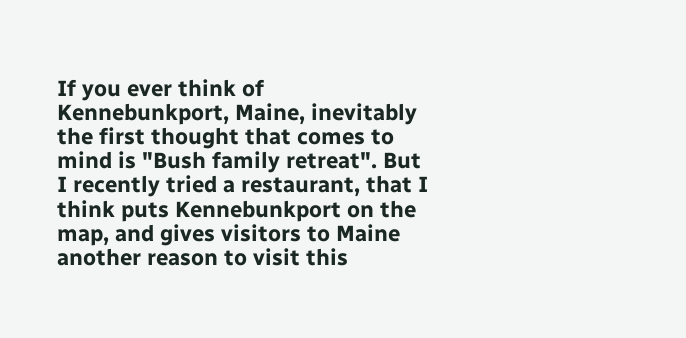If you ever think of Kennebunkport, Maine, inevitably the first thought that comes to mind is "Bush family retreat". But I recently tried a restaurant, that I think puts Kennebunkport on the map, and gives visitors to Maine another reason to visit this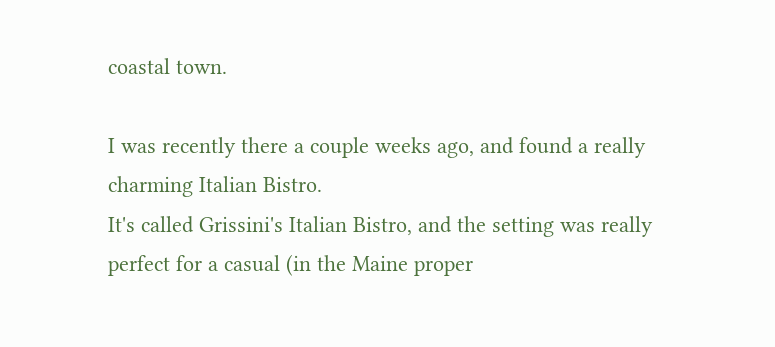coastal town.

I was recently there a couple weeks ago, and found a really charming Italian Bistro.
It's called Grissini's Italian Bistro, and the setting was really perfect for a casual (in the Maine proper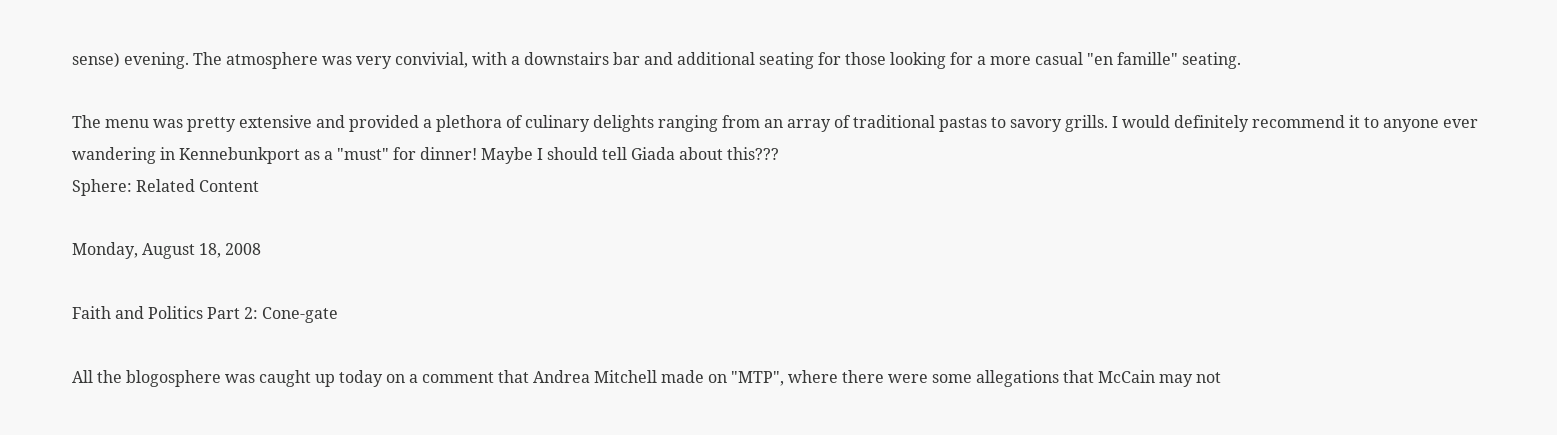sense) evening. The atmosphere was very convivial, with a downstairs bar and additional seating for those looking for a more casual "en famille" seating.

The menu was pretty extensive and provided a plethora of culinary delights ranging from an array of traditional pastas to savory grills. I would definitely recommend it to anyone ever wandering in Kennebunkport as a "must" for dinner! Maybe I should tell Giada about this???
Sphere: Related Content

Monday, August 18, 2008

Faith and Politics Part 2: Cone-gate

All the blogosphere was caught up today on a comment that Andrea Mitchell made on "MTP", where there were some allegations that McCain may not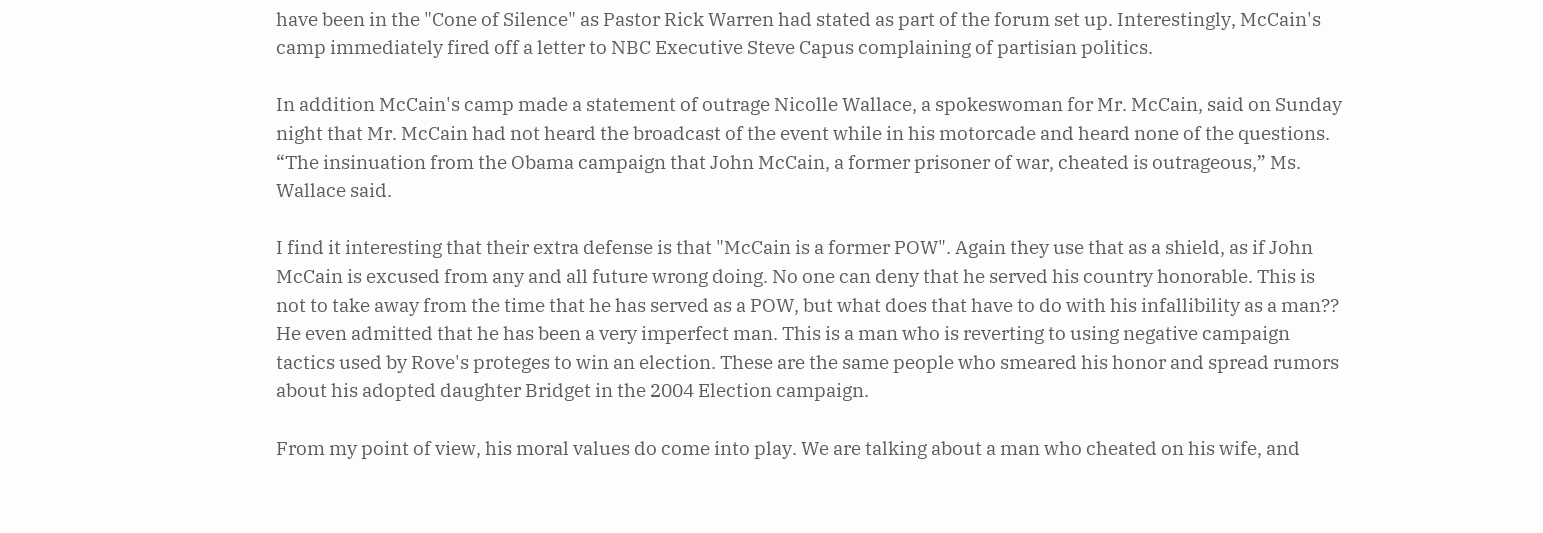have been in the "Cone of Silence" as Pastor Rick Warren had stated as part of the forum set up. Interestingly, McCain's camp immediately fired off a letter to NBC Executive Steve Capus complaining of partisian politics.

In addition McCain's camp made a statement of outrage Nicolle Wallace, a spokeswoman for Mr. McCain, said on Sunday night that Mr. McCain had not heard the broadcast of the event while in his motorcade and heard none of the questions.
“The insinuation from the Obama campaign that John McCain, a former prisoner of war, cheated is outrageous,” Ms. Wallace said.

I find it interesting that their extra defense is that "McCain is a former POW". Again they use that as a shield, as if John McCain is excused from any and all future wrong doing. No one can deny that he served his country honorable. This is not to take away from the time that he has served as a POW, but what does that have to do with his infallibility as a man?? He even admitted that he has been a very imperfect man. This is a man who is reverting to using negative campaign tactics used by Rove's proteges to win an election. These are the same people who smeared his honor and spread rumors about his adopted daughter Bridget in the 2004 Election campaign.

From my point of view, his moral values do come into play. We are talking about a man who cheated on his wife, and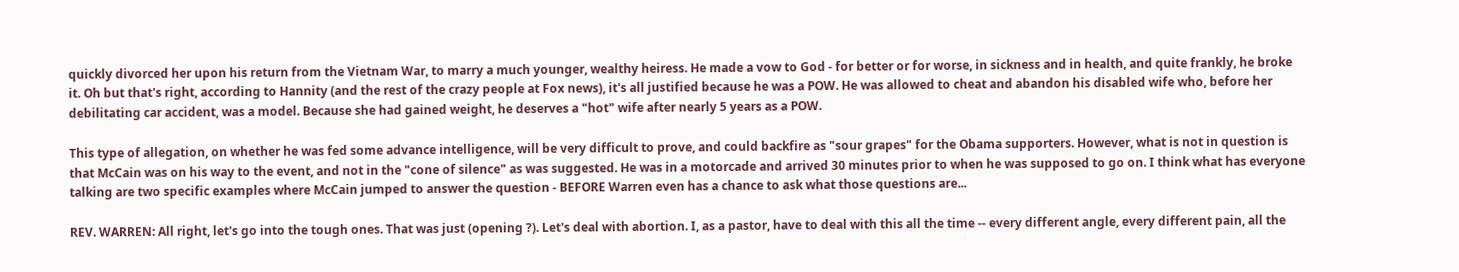quickly divorced her upon his return from the Vietnam War, to marry a much younger, wealthy heiress. He made a vow to God - for better or for worse, in sickness and in health, and quite frankly, he broke it. Oh but that's right, according to Hannity (and the rest of the crazy people at Fox news), it's all justified because he was a POW. He was allowed to cheat and abandon his disabled wife who, before her debilitating car accident, was a model. Because she had gained weight, he deserves a "hot" wife after nearly 5 years as a POW.

This type of allegation, on whether he was fed some advance intelligence, will be very difficult to prove, and could backfire as "sour grapes" for the Obama supporters. However, what is not in question is that McCain was on his way to the event, and not in the "cone of silence" as was suggested. He was in a motorcade and arrived 30 minutes prior to when he was supposed to go on. I think what has everyone talking are two specific examples where McCain jumped to answer the question - BEFORE Warren even has a chance to ask what those questions are...

REV. WARREN: All right, let's go into the tough ones. That was just (opening ?). Let's deal with abortion. I, as a pastor, have to deal with this all the time -- every different angle, every different pain, all the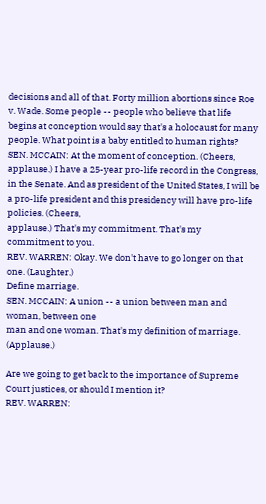decisions and all of that. Forty million abortions since Roe v. Wade. Some people -- people who believe that life begins at conception would say that's a holocaust for many people. What point is a baby entitled to human rights?
SEN. MCCAIN: At the moment of conception. (Cheers, applause.) I have a 25-year pro-life record in the Congress, in the Senate. And as president of the United States, I will be a pro-life president and this presidency will have pro-life policies. (Cheers,
applause.) That's my commitment. That's my commitment to you.
REV. WARREN: Okay. We don't have to go longer on that one. (Laughter.)
Define marriage.
SEN. MCCAIN: A union -- a union between man and woman, between one
man and one woman. That's my definition of marriage. (Applause.)

Are we going to get back to the importance of Supreme Court justices, or should I mention it?
REV. WARREN: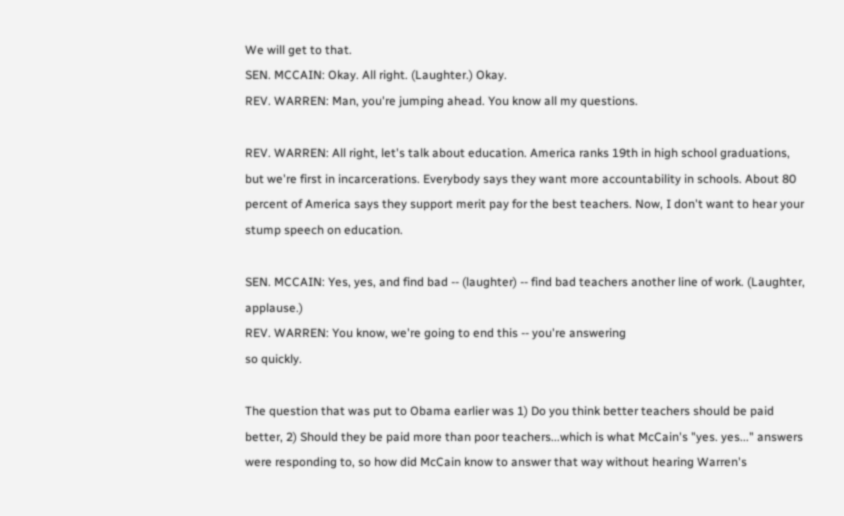We will get to that.
SEN. MCCAIN: Okay. All right. (Laughter.) Okay.
REV. WARREN: Man, you're jumping ahead. You know all my questions.

REV. WARREN: All right, let's talk about education. America ranks 19th in high school graduations, but we're first in incarcerations. Everybody says they want more accountability in schools. About 80 percent of America says they support merit pay for the best teachers. Now, I don't want to hear your stump speech on education.

SEN. MCCAIN: Yes, yes, and find bad -- (laughter) -- find bad teachers another line of work. (Laughter, applause.)
REV. WARREN: You know, we're going to end this -- you're answering
so quickly.

The question that was put to Obama earlier was 1) Do you think better teachers should be paid better, 2) Should they be paid more than poor teachers...which is what McCain's "yes. yes..." answers were responding to, so how did McCain know to answer that way without hearing Warren's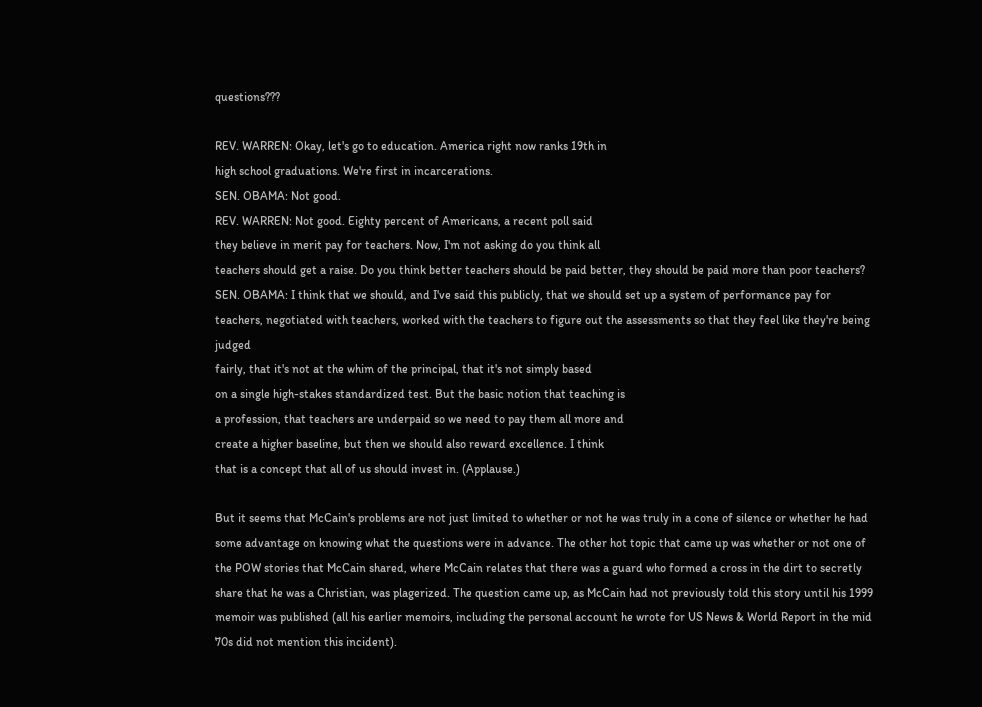questions???

REV. WARREN: Okay, let's go to education. America right now ranks 19th in
high school graduations. We're first in incarcerations.
SEN. OBAMA: Not good.
REV. WARREN: Not good. Eighty percent of Americans, a recent poll said
they believe in merit pay for teachers. Now, I'm not asking do you think all
teachers should get a raise. Do you think better teachers should be paid better, they should be paid more than poor teachers?
SEN. OBAMA: I think that we should, and I've said this publicly, that we should set up a system of performance pay for teachers, negotiated with teachers, worked with the teachers to figure out the assessments so that they feel like they're being judged
fairly, that it's not at the whim of the principal, that it's not simply based
on a single high-stakes standardized test. But the basic notion that teaching is
a profession, that teachers are underpaid so we need to pay them all more and
create a higher baseline, but then we should also reward excellence. I think
that is a concept that all of us should invest in. (Applause.)

But it seems that McCain's problems are not just limited to whether or not he was truly in a cone of silence or whether he had some advantage on knowing what the questions were in advance. The other hot topic that came up was whether or not one of the POW stories that McCain shared, where McCain relates that there was a guard who formed a cross in the dirt to secretly share that he was a Christian, was plagerized. The question came up, as McCain had not previously told this story until his 1999 memoir was published (all his earlier memoirs, including the personal account he wrote for US News & World Report in the mid 70s did not mention this incident).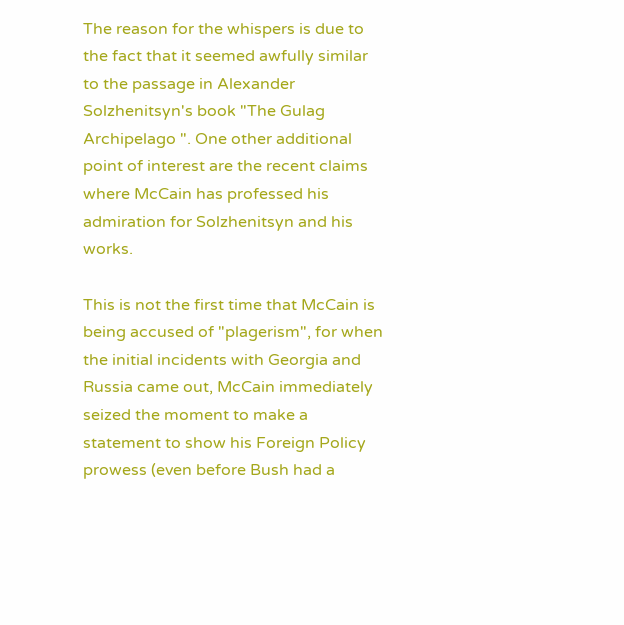The reason for the whispers is due to the fact that it seemed awfully similar to the passage in Alexander Solzhenitsyn's book "The Gulag Archipelago ". One other additional point of interest are the recent claims where McCain has professed his admiration for Solzhenitsyn and his works.

This is not the first time that McCain is being accused of "plagerism", for when the initial incidents with Georgia and Russia came out, McCain immediately seized the moment to make a statement to show his Foreign Policy prowess (even before Bush had a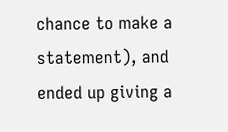chance to make a statement), and ended up giving a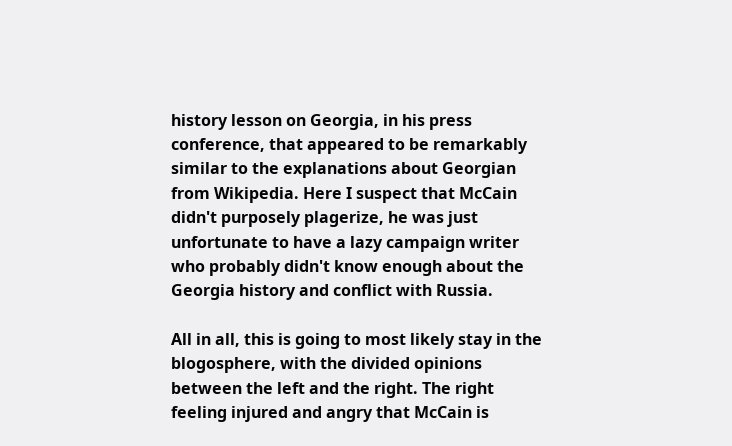history lesson on Georgia, in his press conference, that appeared to be remarkably similar to the explanations about Georgian from Wikipedia. Here I suspect that McCain didn't purposely plagerize, he was just unfortunate to have a lazy campaign writer who probably didn't know enough about the Georgia history and conflict with Russia.

All in all, this is going to most likely stay in the blogosphere, with the divided opinions between the left and the right. The right feeling injured and angry that McCain is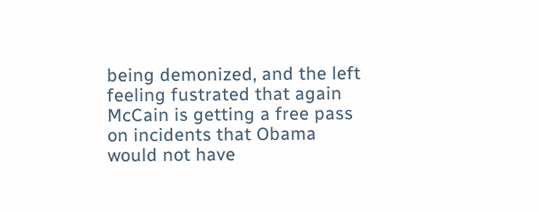being demonized, and the left feeling fustrated that again McCain is getting a free pass on incidents that Obama would not have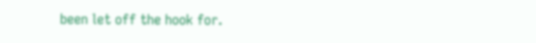been let off the hook for.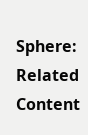Sphere: Related Content